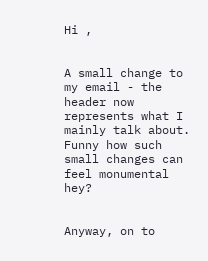Hi ,


A small change to my email - the header now represents what I mainly talk about. Funny how such small changes can feel monumental hey?


Anyway, on to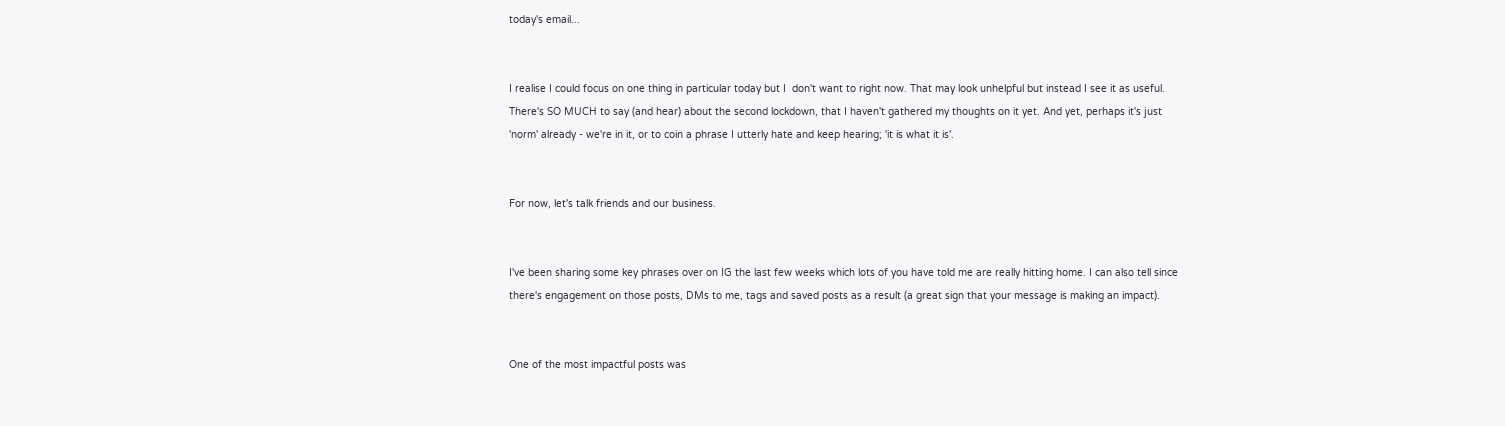today's email...


I realise I could focus on one thing in particular today but I  don't want to right now. That may look unhelpful but instead I see it as useful. There's SO MUCH to say (and hear) about the second lockdown, that I haven't gathered my thoughts on it yet. And yet, perhaps it's just 'norm' already - we're in it, or to coin a phrase I utterly hate and keep hearing; 'it is what it is'.


For now, let's talk friends and our business.


I've been sharing some key phrases over on IG the last few weeks which lots of you have told me are really hitting home. I can also tell since there's engagement on those posts, DMs to me, tags and saved posts as a result (a great sign that your message is making an impact).


One of the most impactful posts was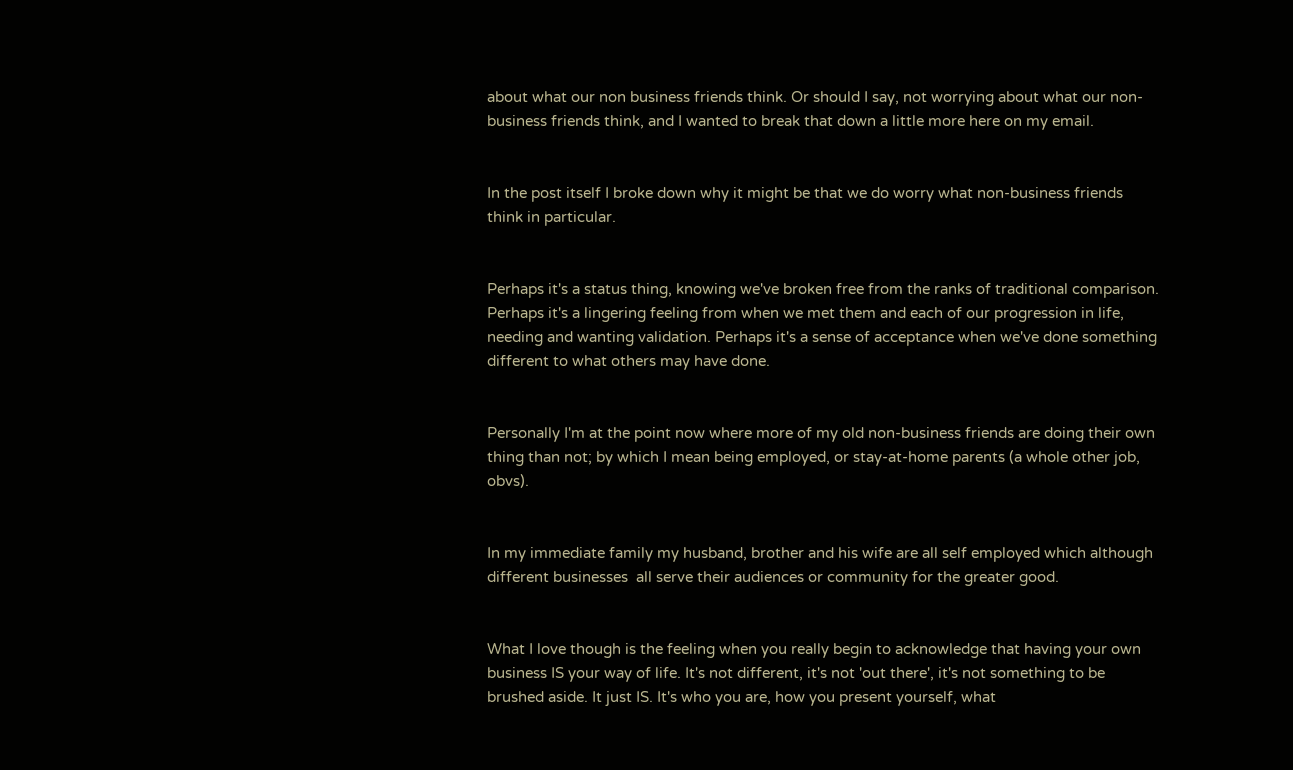about what our non business friends think. Or should I say, not worrying about what our non-business friends think, and I wanted to break that down a little more here on my email.


In the post itself I broke down why it might be that we do worry what non-business friends think in particular.


Perhaps it's a status thing, knowing we've broken free from the ranks of traditional comparison. Perhaps it's a lingering feeling from when we met them and each of our progression in life, needing and wanting validation. Perhaps it's a sense of acceptance when we've done something different to what others may have done.


Personally I'm at the point now where more of my old non-business friends are doing their own thing than not; by which I mean being employed, or stay-at-home parents (a whole other job, obvs).


In my immediate family my husband, brother and his wife are all self employed which although different businesses  all serve their audiences or community for the greater good.


What I love though is the feeling when you really begin to acknowledge that having your own business IS your way of life. It's not different, it's not 'out there', it's not something to be brushed aside. It just IS. It's who you are, how you present yourself, what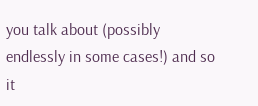you talk about (possibly endlessly in some cases!) and so it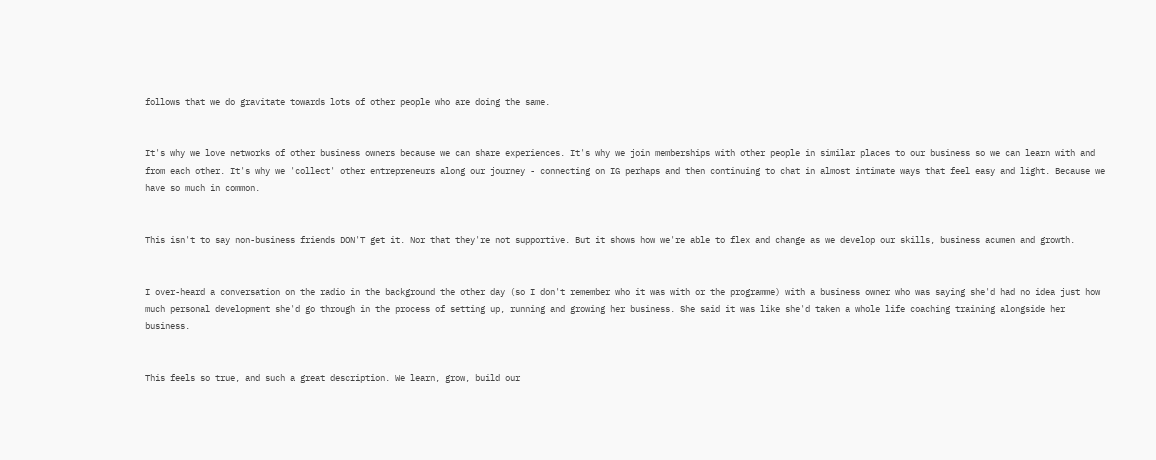follows that we do gravitate towards lots of other people who are doing the same.


It's why we love networks of other business owners because we can share experiences. It's why we join memberships with other people in similar places to our business so we can learn with and from each other. It's why we 'collect' other entrepreneurs along our journey - connecting on IG perhaps and then continuing to chat in almost intimate ways that feel easy and light. Because we have so much in common.


This isn't to say non-business friends DON'T get it. Nor that they're not supportive. But it shows how we're able to flex and change as we develop our skills, business acumen and growth.


I over-heard a conversation on the radio in the background the other day (so I don't remember who it was with or the programme) with a business owner who was saying she'd had no idea just how much personal development she'd go through in the process of setting up, running and growing her business. She said it was like she'd taken a whole life coaching training alongside her business.


This feels so true, and such a great description. We learn, grow, build our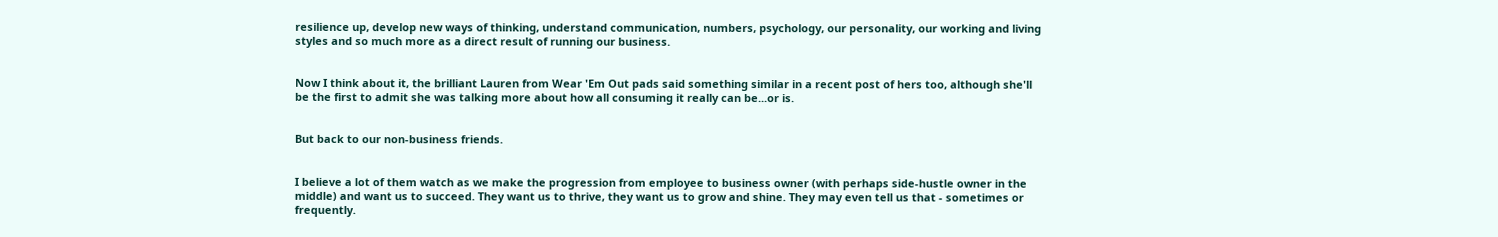resilience up, develop new ways of thinking, understand communication, numbers, psychology, our personality, our working and living styles and so much more as a direct result of running our business.


Now I think about it, the brilliant Lauren from Wear 'Em Out pads said something similar in a recent post of hers too, although she'll be the first to admit she was talking more about how all consuming it really can be...or is.


But back to our non-business friends.


I believe a lot of them watch as we make the progression from employee to business owner (with perhaps side-hustle owner in the middle) and want us to succeed. They want us to thrive, they want us to grow and shine. They may even tell us that - sometimes or frequently.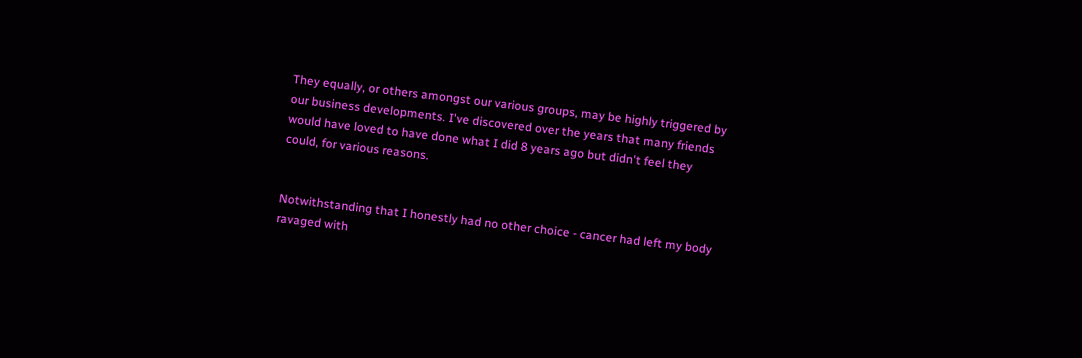They equally, or others amongst our various groups, may be highly triggered by our business developments. I've discovered over the years that many friends would have loved to have done what I did 8 years ago but didn't feel they could, for various reasons.


Notwithstanding that I honestly had no other choice - cancer had left my body ravaged with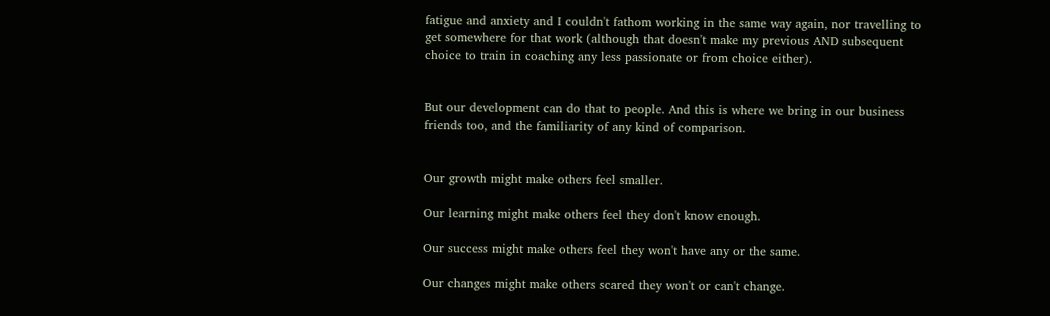fatigue and anxiety and I couldn't fathom working in the same way again, nor travelling to get somewhere for that work (although that doesn't make my previous AND subsequent choice to train in coaching any less passionate or from choice either).


But our development can do that to people. And this is where we bring in our business friends too, and the familiarity of any kind of comparison.


Our growth might make others feel smaller.

Our learning might make others feel they don't know enough.

Our success might make others feel they won't have any or the same.

Our changes might make others scared they won't or can't change.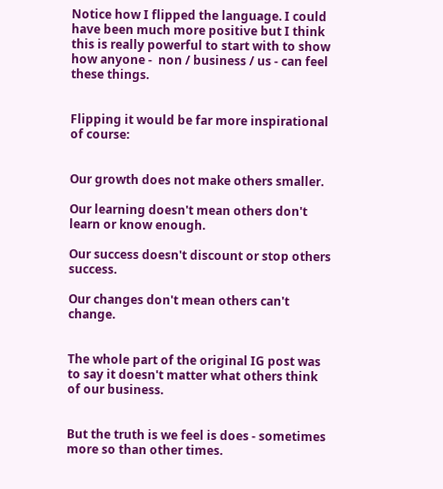Notice how I flipped the language. I could have been much more positive but I think this is really powerful to start with to show how anyone -  non / business / us - can feel these things.


Flipping it would be far more inspirational of course:


Our growth does not make others smaller.

Our learning doesn't mean others don't learn or know enough.

Our success doesn't discount or stop others success.

Our changes don't mean others can't change.


The whole part of the original IG post was to say it doesn't matter what others think of our business.


But the truth is we feel is does - sometimes more so than other times.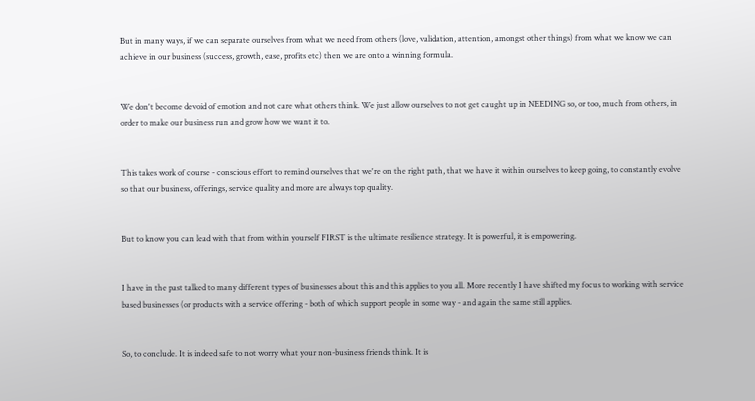But in many ways, if we can separate ourselves from what we need from others (love, validation, attention, amongst other things) from what we know we can achieve in our business (success, growth, ease, profits etc) then we are onto a winning formula.


We don't become devoid of emotion and not care what others think. We just allow ourselves to not get caught up in NEEDING so, or too, much from others, in order to make our business run and grow how we want it to.


This takes work of course - conscious effort to remind ourselves that we're on the right path, that we have it within ourselves to keep going, to constantly evolve so that our business, offerings, service quality and more are always top quality.


But to know you can lead with that from within yourself FIRST is the ultimate resilience strategy. It is powerful, it is empowering.


I have in the past talked to many different types of businesses about this and this applies to you all. More recently I have shifted my focus to working with service based businesses (or products with a service offering - both of which support people in some way - and again the same still applies.


So, to conclude. It is indeed safe to not worry what your non-business friends think. It is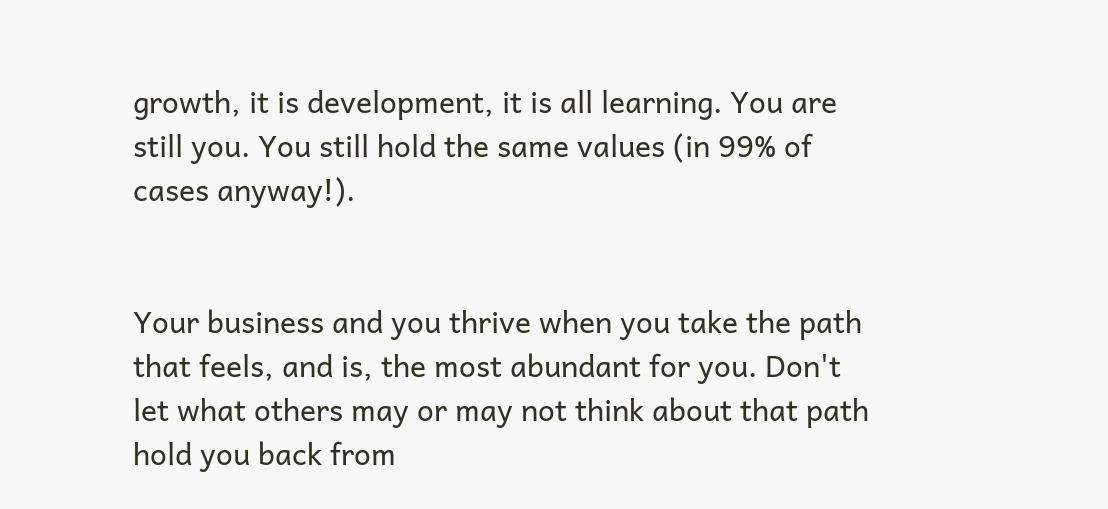growth, it is development, it is all learning. You are still you. You still hold the same values (in 99% of cases anyway!).


Your business and you thrive when you take the path that feels, and is, the most abundant for you. Don't let what others may or may not think about that path hold you back from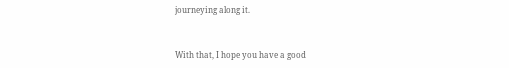journeying along it.


With that, I hope you have a good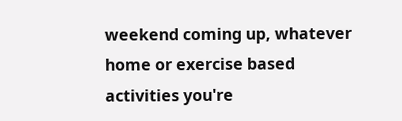weekend coming up, whatever home or exercise based activities you're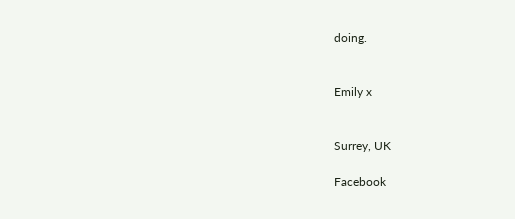doing.


Emily x


Surrey, UK

Facebook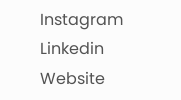Instagram Linkedin Website